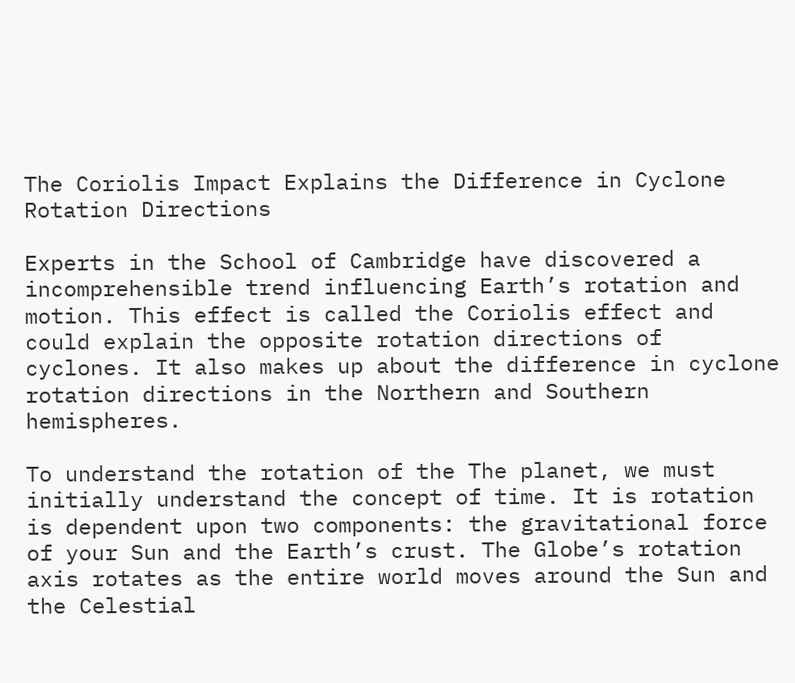The Coriolis Impact Explains the Difference in Cyclone Rotation Directions

Experts in the School of Cambridge have discovered a incomprehensible trend influencing Earth’s rotation and motion. This effect is called the Coriolis effect and could explain the opposite rotation directions of cyclones. It also makes up about the difference in cyclone rotation directions in the Northern and Southern hemispheres.

To understand the rotation of the The planet, we must initially understand the concept of time. It is rotation is dependent upon two components: the gravitational force of your Sun and the Earth’s crust. The Globe’s rotation axis rotates as the entire world moves around the Sun and the Celestial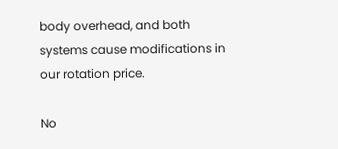body overhead, and both systems cause modifications in our rotation price.

No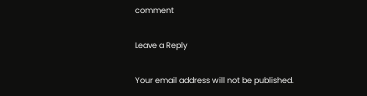comment

Leave a Reply

Your email address will not be published.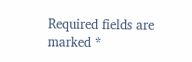Required fields are marked *